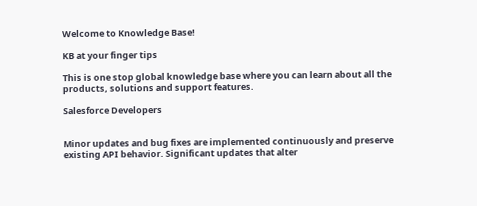Welcome to Knowledge Base!

KB at your finger tips

This is one stop global knowledge base where you can learn about all the products, solutions and support features.

Salesforce Developers


Minor updates and bug fixes are implemented continuously and preserve existing API behavior. Significant updates that alter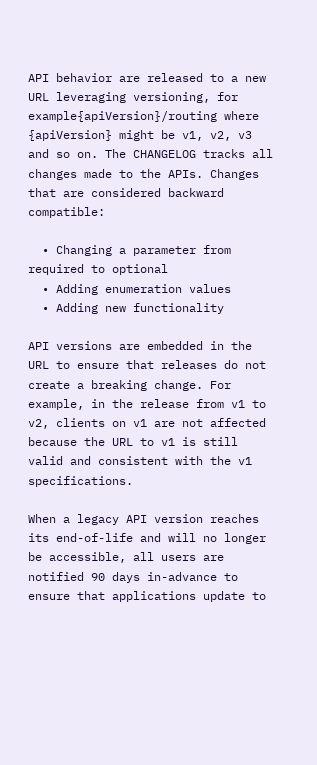API behavior are released to a new URL leveraging versioning, for example{apiVersion}/routing where {apiVersion} might be v1, v2, v3 and so on. The CHANGELOG tracks all changes made to the APIs. Changes that are considered backward compatible:

  • Changing a parameter from required to optional
  • Adding enumeration values
  • Adding new functionality

API versions are embedded in the URL to ensure that releases do not create a breaking change. For example, in the release from v1 to v2, clients on v1 are not affected because the URL to v1 is still valid and consistent with the v1 specifications.

When a legacy API version reaches its end-of-life and will no longer be accessible, all users are notified 90 days in-advance to ensure that applications update to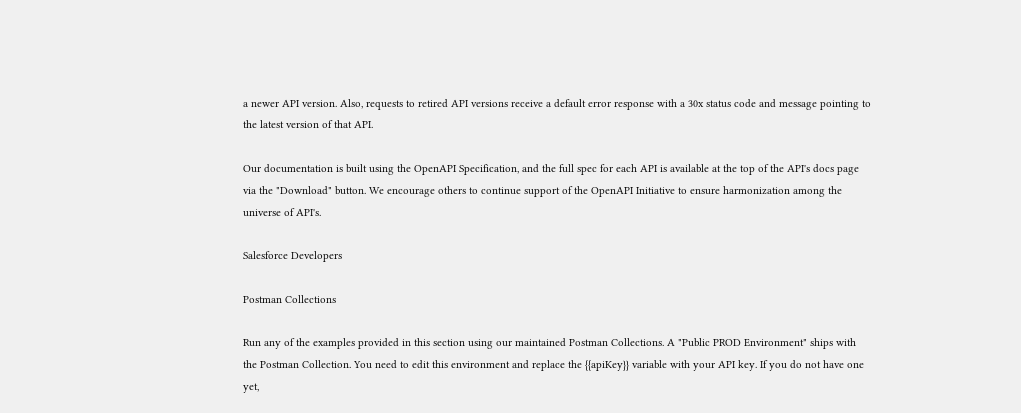a newer API version. Also, requests to retired API versions receive a default error response with a 30x status code and message pointing to the latest version of that API.

Our documentation is built using the OpenAPI Specification, and the full spec for each API is available at the top of the API's docs page via the "Download" button. We encourage others to continue support of the OpenAPI Initiative to ensure harmonization among the universe of API's.

Salesforce Developers

Postman Collections

Run any of the examples provided in this section using our maintained Postman Collections. A "Public PROD Environment" ships with the Postman Collection. You need to edit this environment and replace the {{apiKey}} variable with your API key. If you do not have one yet,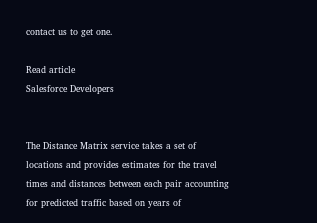contact us to get one.

Read article
Salesforce Developers


The Distance Matrix service takes a set of locations and provides estimates for the travel times and distances between each pair accounting for predicted traffic based on years of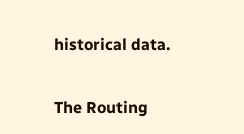historical data.

The Routing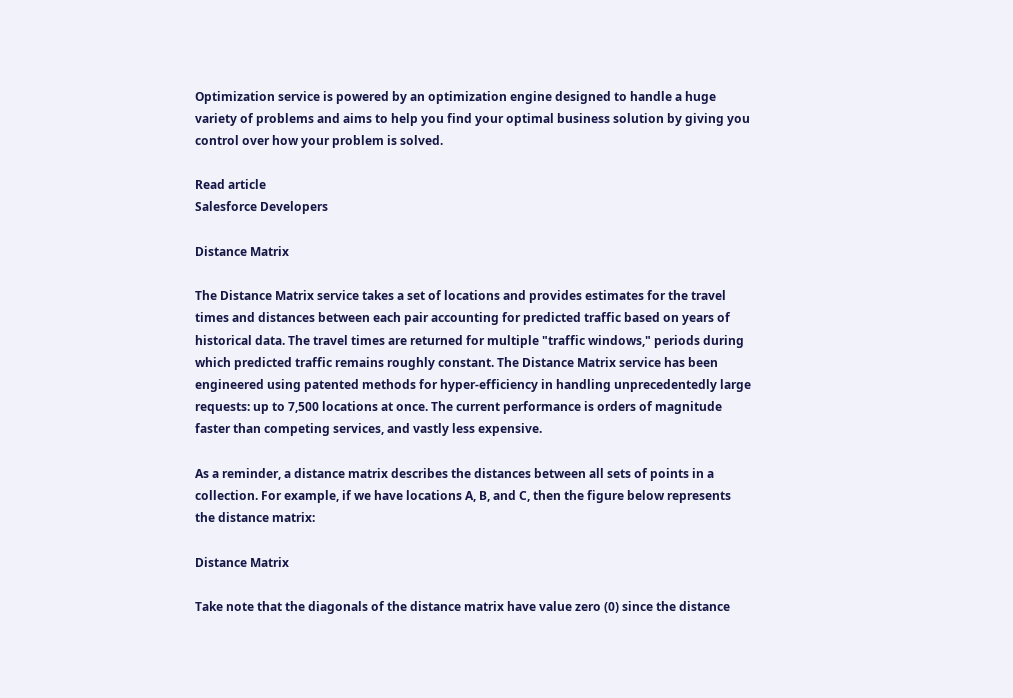Optimization service is powered by an optimization engine designed to handle a huge variety of problems and aims to help you find your optimal business solution by giving you control over how your problem is solved.

Read article
Salesforce Developers

Distance Matrix

The Distance Matrix service takes a set of locations and provides estimates for the travel times and distances between each pair accounting for predicted traffic based on years of historical data. The travel times are returned for multiple "traffic windows," periods during which predicted traffic remains roughly constant. The Distance Matrix service has been engineered using patented methods for hyper-efficiency in handling unprecedentedly large requests: up to 7,500 locations at once. The current performance is orders of magnitude faster than competing services, and vastly less expensive.

As a reminder, a distance matrix describes the distances between all sets of points in a collection. For example, if we have locations A, B, and C, then the figure below represents the distance matrix:

Distance Matrix

Take note that the diagonals of the distance matrix have value zero (0) since the distance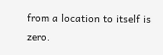from a location to itself is zero.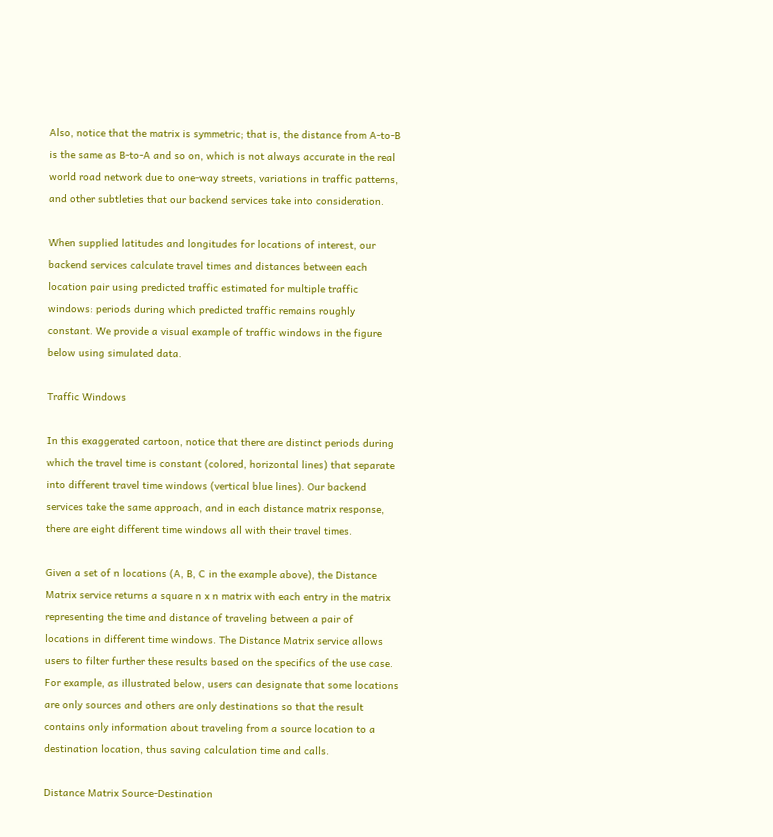Also, notice that the matrix is symmetric; that is, the distance from A-to-B is the same as B-to-A and so on, which is not always accurate in the real world road network due to one-way streets, variations in traffic patterns, and other subtleties that our backend services take into consideration.

When supplied latitudes and longitudes for locations of interest, our backend services calculate travel times and distances between each location pair using predicted traffic estimated for multiple traffic windows: periods during which predicted traffic remains roughly constant. We provide a visual example of traffic windows in the figure below using simulated data.

Traffic Windows

In this exaggerated cartoon, notice that there are distinct periods during which the travel time is constant (colored, horizontal lines) that separate into different travel time windows (vertical blue lines). Our backend services take the same approach, and in each distance matrix response, there are eight different time windows all with their travel times.

Given a set of n locations (A, B, C in the example above), the Distance Matrix service returns a square n x n matrix with each entry in the matrix representing the time and distance of traveling between a pair of locations in different time windows. The Distance Matrix service allows users to filter further these results based on the specifics of the use case. For example, as illustrated below, users can designate that some locations are only sources and others are only destinations so that the result contains only information about traveling from a source location to a destination location, thus saving calculation time and calls.

Distance Matrix Source-Destination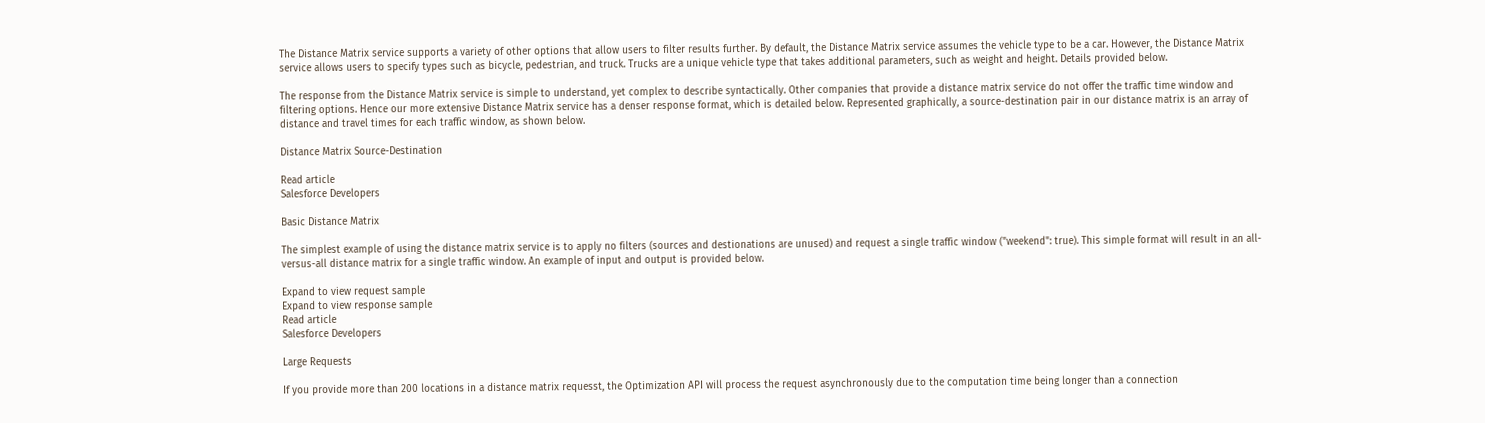The Distance Matrix service supports a variety of other options that allow users to filter results further. By default, the Distance Matrix service assumes the vehicle type to be a car. However, the Distance Matrix service allows users to specify types such as bicycle, pedestrian, and truck. Trucks are a unique vehicle type that takes additional parameters, such as weight and height. Details provided below.

The response from the Distance Matrix service is simple to understand, yet complex to describe syntactically. Other companies that provide a distance matrix service do not offer the traffic time window and filtering options. Hence our more extensive Distance Matrix service has a denser response format, which is detailed below. Represented graphically, a source-destination pair in our distance matrix is an array of distance and travel times for each traffic window, as shown below.

Distance Matrix Source-Destination

Read article
Salesforce Developers

Basic Distance Matrix

The simplest example of using the distance matrix service is to apply no filters (sources and destionations are unused) and request a single traffic window ("weekend": true). This simple format will result in an all-versus-all distance matrix for a single traffic window. An example of input and output is provided below.

Expand to view request sample
Expand to view response sample
Read article
Salesforce Developers

Large Requests

If you provide more than 200 locations in a distance matrix requesst, the Optimization API will process the request asynchronously due to the computation time being longer than a connection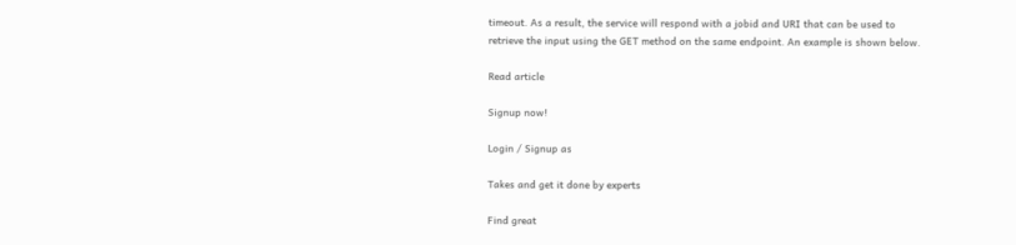timeout. As a result, the service will respond with a jobid and URI that can be used to retrieve the input using the GET method on the same endpoint. An example is shown below.

Read article

Signup now!

Login / Signup as

Takes and get it done by experts

Find great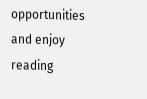opportunities and enjoy reading